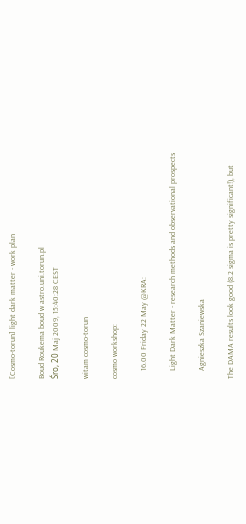[Cosmo-torun] light dark matter - work plan

Boud Roukema boud w astro.uni.torun.pl
Śro, 20 Maj 2009, 15:40:28 CEST

witam cosmo-torun

cosmo workshop:

    16.00 Friday 22 May @KRA:

    Light Dark Matter - research methods and observational prospects

    Agnieszka Szaniewska

The DAMA results look good (8.2 sigma is pretty significant!), but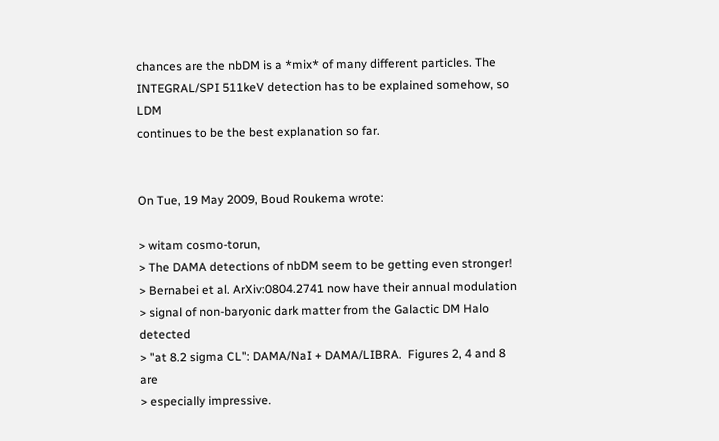chances are the nbDM is a *mix* of many different particles. The
INTEGRAL/SPI 511keV detection has to be explained somehow, so LDM
continues to be the best explanation so far.


On Tue, 19 May 2009, Boud Roukema wrote:

> witam cosmo-torun,
> The DAMA detections of nbDM seem to be getting even stronger!
> Bernabei et al. ArXiv:0804.2741 now have their annual modulation
> signal of non-baryonic dark matter from the Galactic DM Halo detected
> "at 8.2 sigma CL": DAMA/NaI + DAMA/LIBRA.  Figures 2, 4 and 8 are
> especially impressive.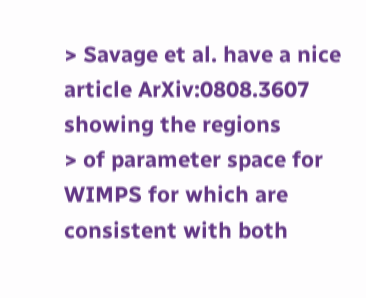> Savage et al. have a nice article ArXiv:0808.3607 showing the regions
> of parameter space for WIMPS for which are consistent with both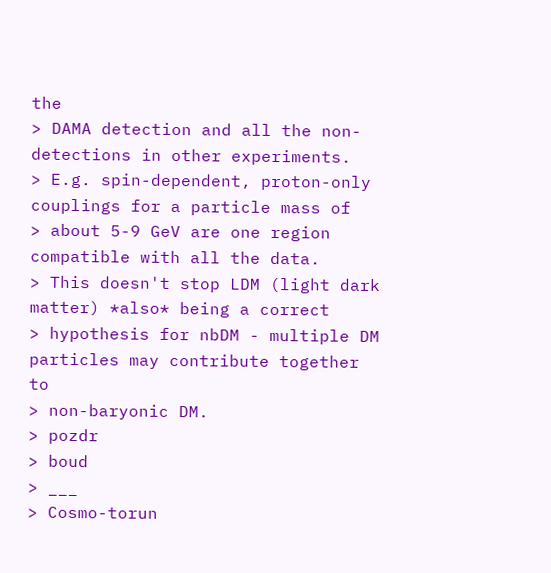the
> DAMA detection and all the non-detections in other experiments.
> E.g. spin-dependent, proton-only couplings for a particle mass of
> about 5-9 GeV are one region compatible with all the data.
> This doesn't stop LDM (light dark matter) *also* being a correct
> hypothesis for nbDM - multiple DM particles may contribute together to
> non-baryonic DM.
> pozdr
> boud
> ___
> Cosmo-torun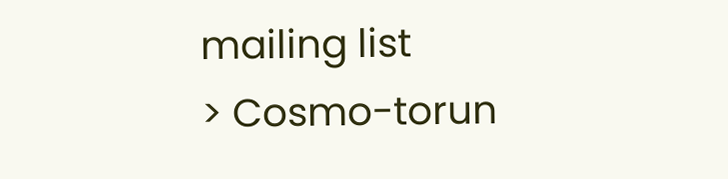mailing list
> Cosmo-torun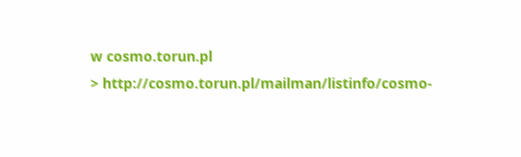w cosmo.torun.pl
> http://cosmo.torun.pl/mailman/listinfo/cosmo-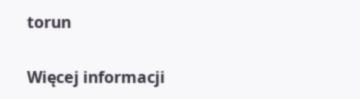torun

Więcej informacji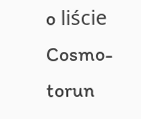o liście Cosmo-torun